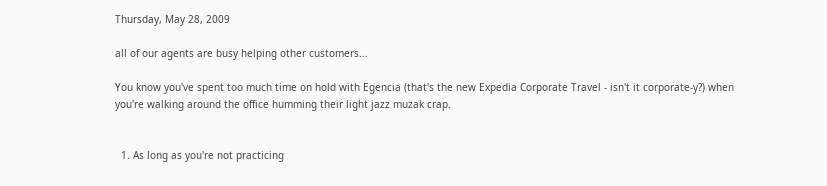Thursday, May 28, 2009

all of our agents are busy helping other customers...

You know you've spent too much time on hold with Egencia (that's the new Expedia Corporate Travel - isn't it corporate-y?) when you're walking around the office humming their light jazz muzak crap.


  1. As long as you're not practicing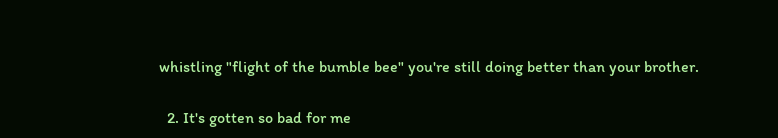whistling "flight of the bumble bee" you're still doing better than your brother.

  2. It's gotten so bad for me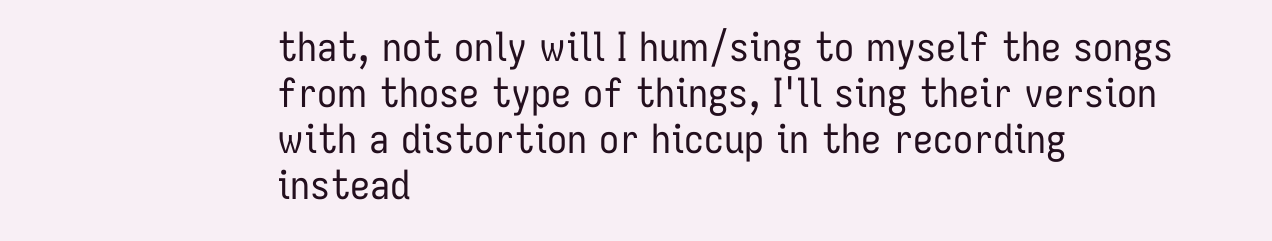that, not only will I hum/sing to myself the songs from those type of things, I'll sing their version with a distortion or hiccup in the recording instead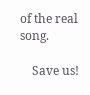of the real song.

    Save us!